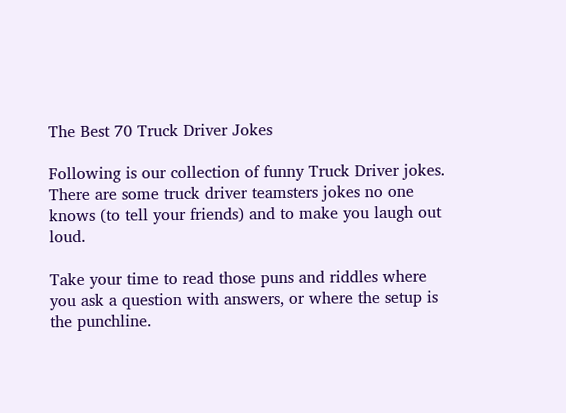The Best 70 Truck Driver Jokes

Following is our collection of funny Truck Driver jokes. There are some truck driver teamsters jokes no one knows (to tell your friends) and to make you laugh out loud.

Take your time to read those puns and riddles where you ask a question with answers, or where the setup is the punchline.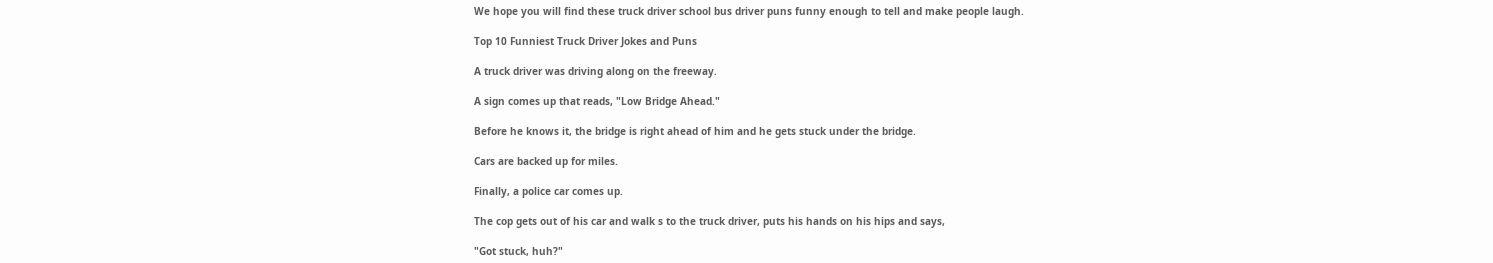We hope you will find these truck driver school bus driver puns funny enough to tell and make people laugh.

Top 10 Funniest Truck Driver Jokes and Puns

A truck driver was driving along on the freeway.

A sign comes up that reads, "Low Bridge Ahead."

Before he knows it, the bridge is right ahead of him and he gets stuck under the bridge.

Cars are backed up for miles.

Finally, a police car comes up.

The cop gets out of his car and walk s to the truck driver, puts his hands on his hips and says,

"Got stuck, huh?"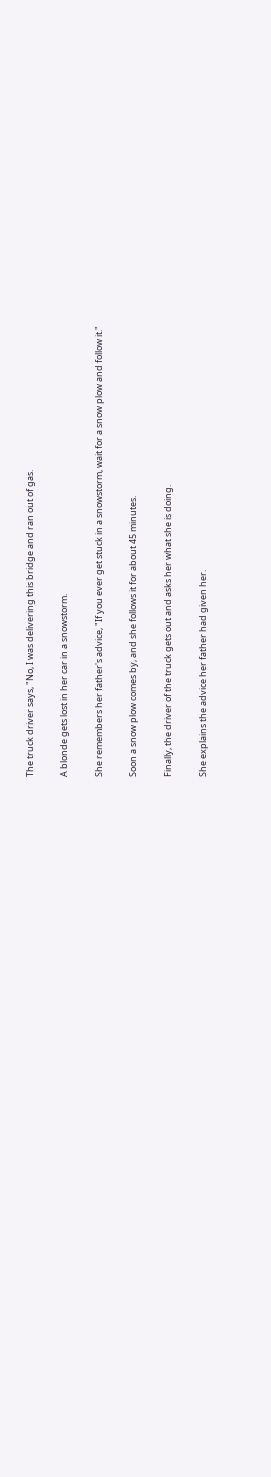The truck driver says, "No, I was delivering this bridge and ran out of gas.

A blonde gets lost in her car in a snowstorm.

She remembers her father's advice, "If you ever get stuck in a snowstorm, wait for a snow plow and follow it."

Soon a snow plow comes by, and she follows it for about 45 minutes.

Finally, the driver of the truck gets out and asks her what she is doing.

She explains the advice her father had given her.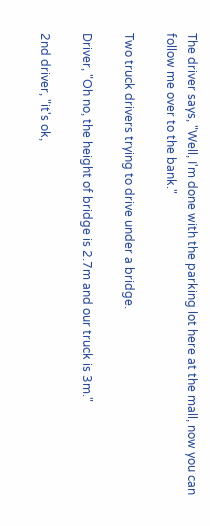The driver says, "Well, I'm done with the parking lot here at the mall, now you can follow me over to the bank."

Two truck drivers trying to drive under a bridge.

Driver, "Oh no, the height of bridge is 2.7m and our truck is 3m."

2nd driver, "it's ok,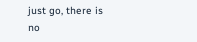just go, there is no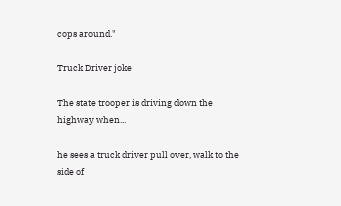cops around."

Truck Driver joke

The state trooper is driving down the highway when...

he sees a truck driver pull over, walk to the side of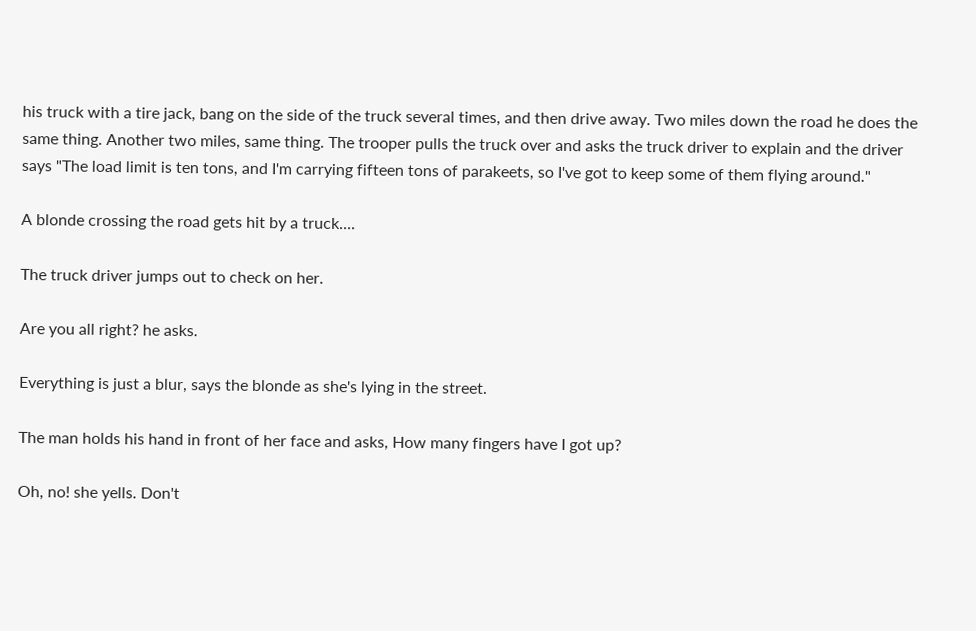his truck with a tire jack, bang on the side of the truck several times, and then drive away. Two miles down the road he does the same thing. Another two miles, same thing. The trooper pulls the truck over and asks the truck driver to explain and the driver says "The load limit is ten tons, and I'm carrying fifteen tons of parakeets, so I've got to keep some of them flying around."

A blonde crossing the road gets hit by a truck....

The truck driver jumps out to check on her.

Are you all right? he asks.

Everything is just a blur, says the blonde as she's lying in the street.

The man holds his hand in front of her face and asks, How many fingers have I got up?

Oh, no! she yells. Don't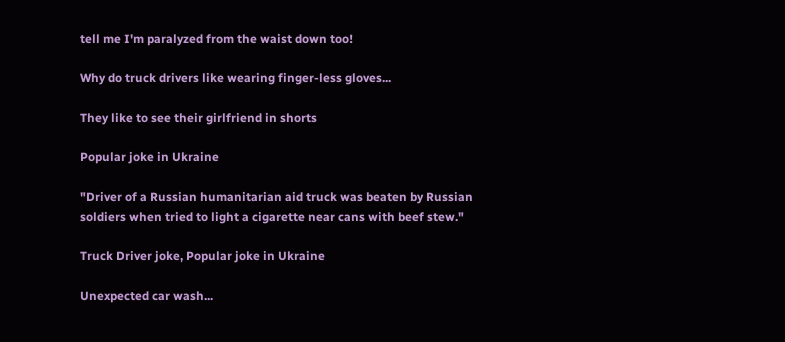tell me I'm paralyzed from the waist down too!

Why do truck drivers like wearing finger-less gloves...

They like to see their girlfriend in shorts

Popular joke in Ukraine

"Driver of a Russian humanitarian aid truck was beaten by Russian soldiers when tried to light a cigarette near cans with beef stew."

Truck Driver joke, Popular joke in Ukraine

Unexpected car wash...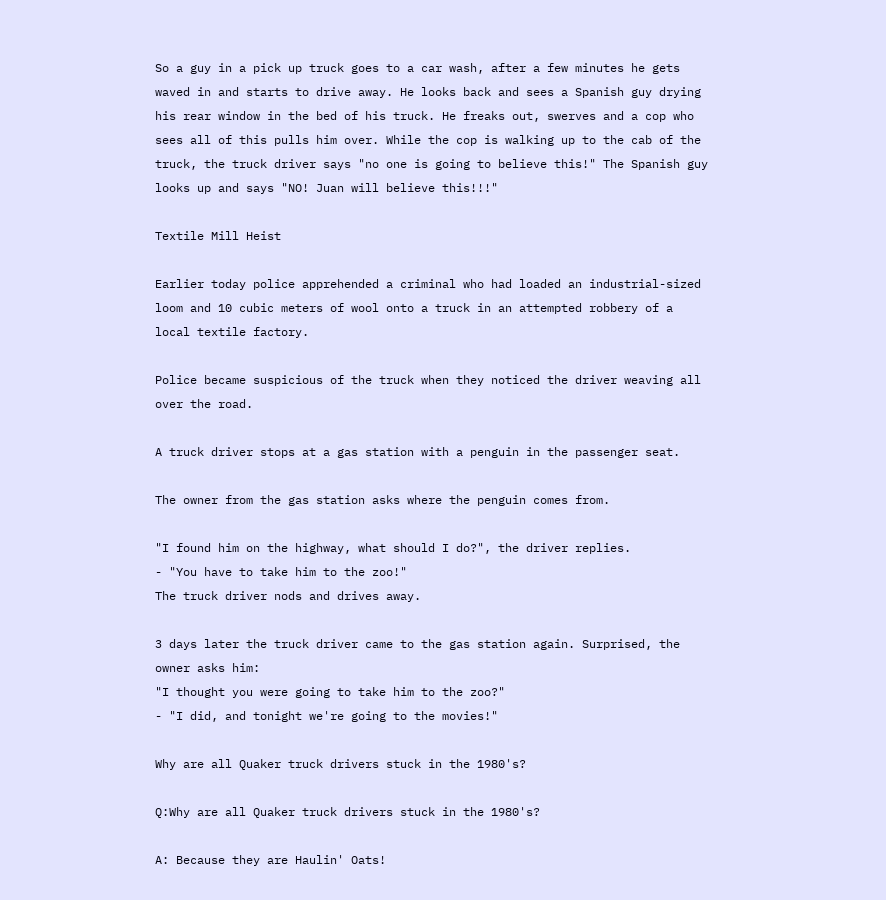So a guy in a pick up truck goes to a car wash, after a few minutes he gets waved in and starts to drive away. He looks back and sees a Spanish guy drying his rear window in the bed of his truck. He freaks out, swerves and a cop who sees all of this pulls him over. While the cop is walking up to the cab of the truck, the truck driver says "no one is going to believe this!" The Spanish guy looks up and says "NO! Juan will believe this!!!"

Textile Mill Heist

Earlier today police apprehended a criminal who had loaded an industrial-sized loom and 10 cubic meters of wool onto a truck in an attempted robbery of a local textile factory.

Police became suspicious of the truck when they noticed the driver weaving all over the road.

A truck driver stops at a gas station with a penguin in the passenger seat.

The owner from the gas station asks where the penguin comes from.

"I found him on the highway, what should I do?", the driver replies.
- "You have to take him to the zoo!"
The truck driver nods and drives away.

3 days later the truck driver came to the gas station again. Surprised, the owner asks him:
"I thought you were going to take him to the zoo?"
- "I did, and tonight we're going to the movies!"

Why are all Quaker truck drivers stuck in the 1980's?

Q:Why are all Quaker truck drivers stuck in the 1980's?

A: Because they are Haulin' Oats!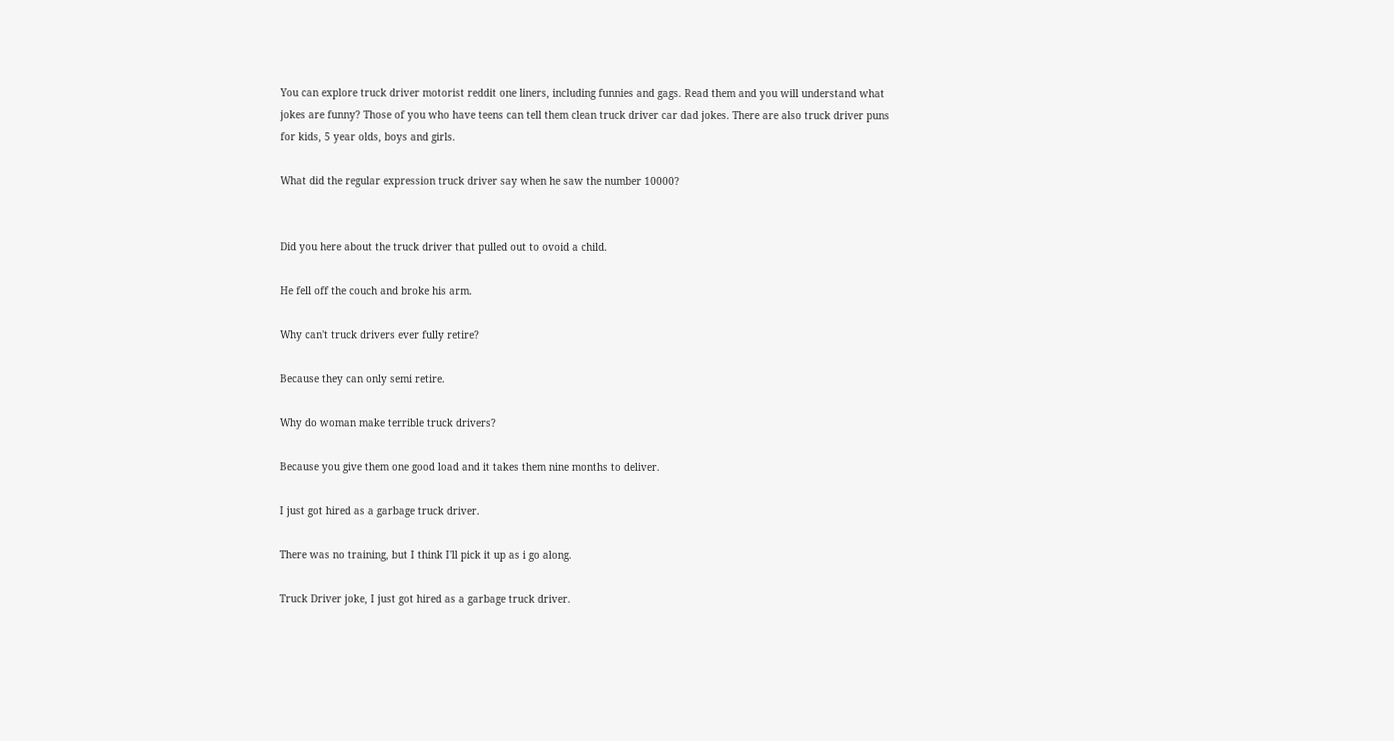You can explore truck driver motorist reddit one liners, including funnies and gags. Read them and you will understand what jokes are funny? Those of you who have teens can tell them clean truck driver car dad jokes. There are also truck driver puns for kids, 5 year olds, boys and girls.

What did the regular expression truck driver say when he saw the number 10000?


Did you here about the truck driver that pulled out to ovoid a child.

He fell off the couch and broke his arm.

Why can't truck drivers ever fully retire?

Because they can only semi retire.

Why do woman make terrible truck drivers?

Because you give them one good load and it takes them nine months to deliver.

I just got hired as a garbage truck driver.

There was no training, but I think I'll pick it up as i go along.

Truck Driver joke, I just got hired as a garbage truck driver.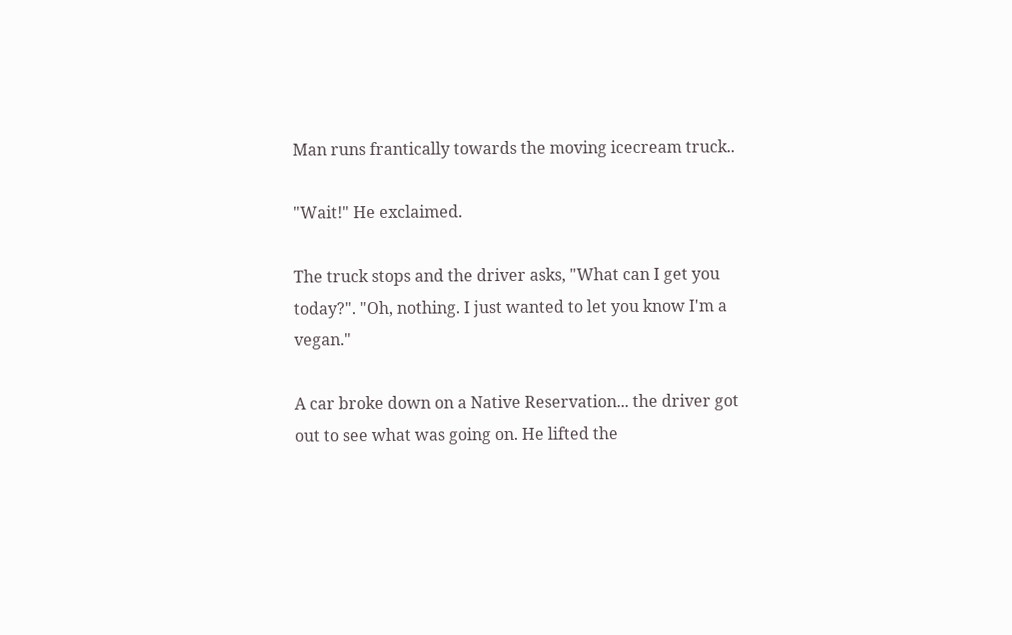Man runs frantically towards the moving icecream truck..

"Wait!" He exclaimed.

The truck stops and the driver asks, "What can I get you today?". "Oh, nothing. I just wanted to let you know I'm a vegan."

A car broke down on a Native Reservation... the driver got out to see what was going on. He lifted the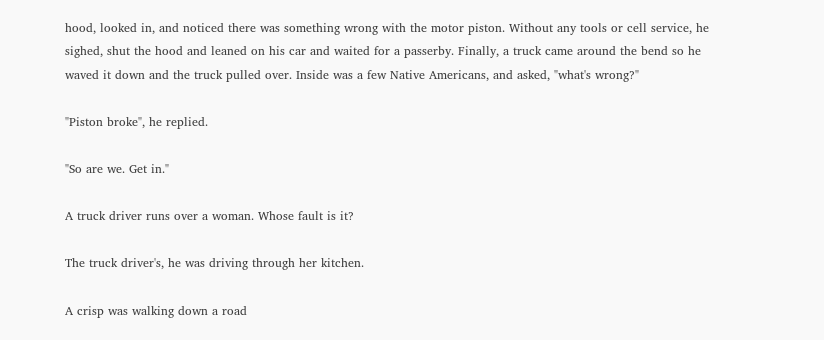hood, looked in, and noticed there was something wrong with the motor piston. Without any tools or cell service, he sighed, shut the hood and leaned on his car and waited for a passerby. Finally, a truck came around the bend so he waved it down and the truck pulled over. Inside was a few Native Americans, and asked, "what's wrong?"

"Piston broke", he replied.

"So are we. Get in."

A truck driver runs over a woman. Whose fault is it?

The truck driver's, he was driving through her kitchen.

A crisp was walking down a road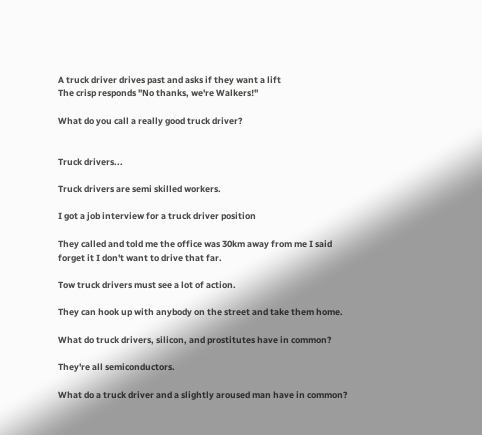A truck driver drives past and asks if they want a lift
The crisp responds "No thanks, we're Walkers!"

What do you call a really good truck driver?


Truck drivers...

Truck drivers are semi skilled workers.

I got a job interview for a truck driver position

They called and told me the office was 30km away from me I said forget it I don't want to drive that far.

Tow truck drivers must see a lot of action.

They can hook up with anybody on the street and take them home.

What do truck drivers, silicon, and prostitutes have in common?

They're all semiconductors.

What do a truck driver and a slightly aroused man have in common?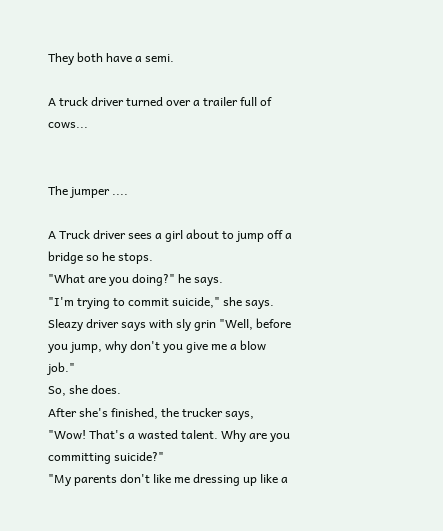They both have a semi.

A truck driver turned over a trailer full of cows...


The jumper ....

A Truck driver sees a girl about to jump off a bridge so he stops.
"What are you doing?" he says.
"I'm trying to commit suicide," she says.
Sleazy driver says with sly grin "Well, before you jump, why don't you give me a blow job."
So, she does.
After she's finished, the trucker says, "Wow! That's a wasted talent. Why are you committing suicide?"
"My parents don't like me dressing up like a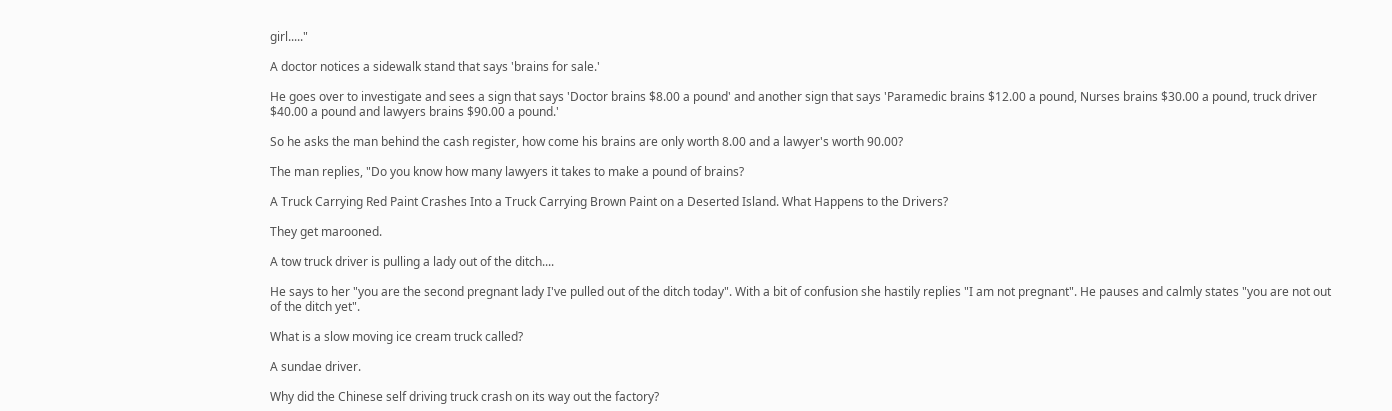girl....."

A doctor notices a sidewalk stand that says 'brains for sale.'

He goes over to investigate and sees a sign that says 'Doctor brains $8.00 a pound' and another sign that says 'Paramedic brains $12.00 a pound, Nurses brains $30.00 a pound, truck driver $40.00 a pound and lawyers brains $90.00 a pound.'

So he asks the man behind the cash register, how come his brains are only worth 8.00 and a lawyer's worth 90.00?

The man replies, "Do you know how many lawyers it takes to make a pound of brains?

A Truck Carrying Red Paint Crashes Into a Truck Carrying Brown Paint on a Deserted Island. What Happens to the Drivers?

They get marooned.

A tow truck driver is pulling a lady out of the ditch....

He says to her "you are the second pregnant lady I've pulled out of the ditch today". With a bit of confusion she hastily replies "I am not pregnant". He pauses and calmly states "you are not out of the ditch yet".

What is a slow moving ice cream truck called?

A sundae driver.

Why did the Chinese self driving truck crash on its way out the factory?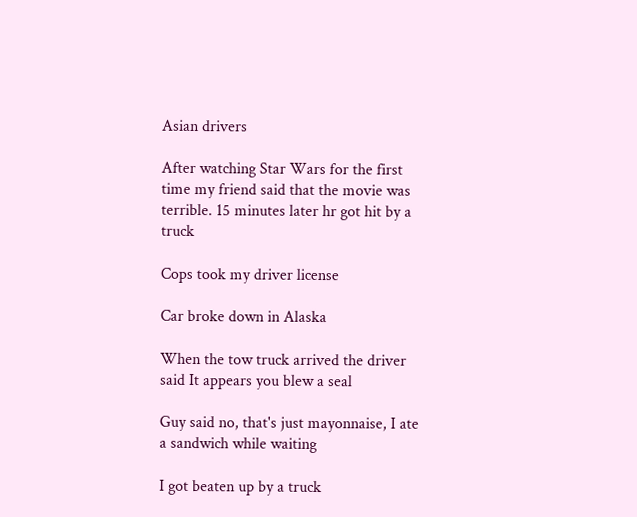Asian drivers

After watching Star Wars for the first time my friend said that the movie was terrible. 15 minutes later hr got hit by a truck

Cops took my driver license

Car broke down in Alaska

When the tow truck arrived the driver said It appears you blew a seal

Guy said no, that's just mayonnaise, I ate a sandwich while waiting

I got beaten up by a truck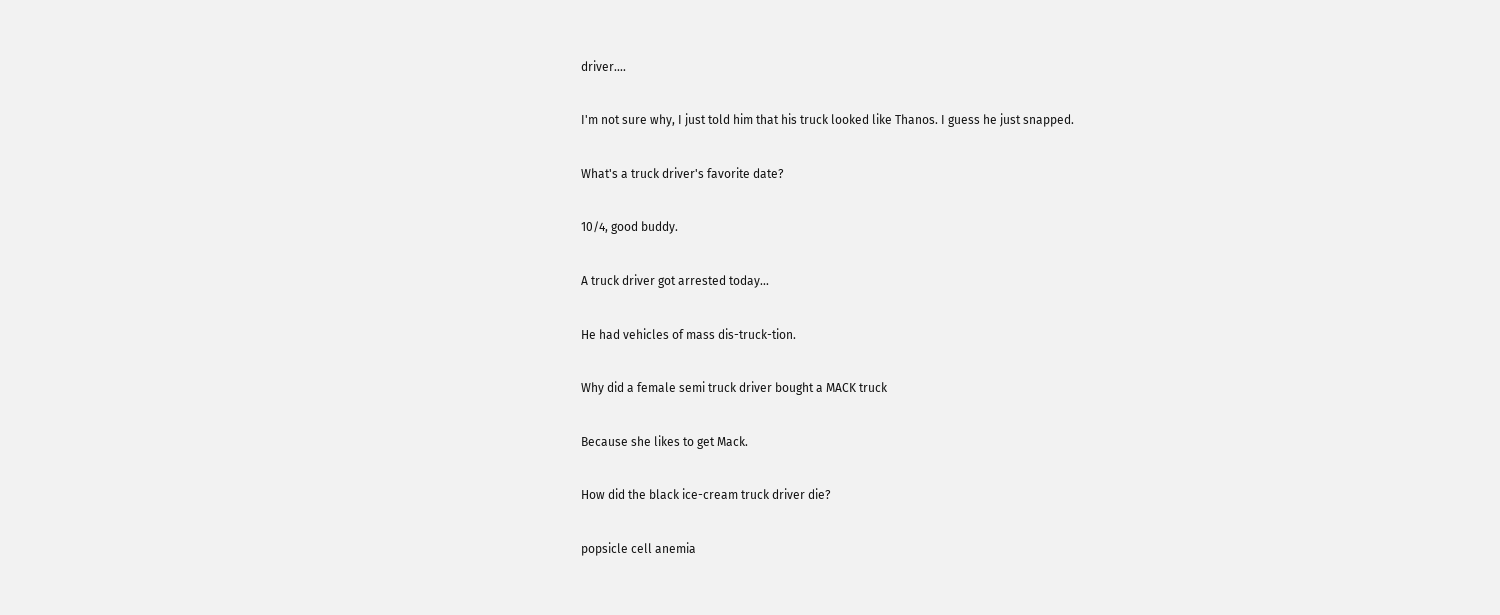driver....

I'm not sure why, I just told him that his truck looked like Thanos. I guess he just snapped.

What's a truck driver's favorite date?

10/4, good buddy.

A truck driver got arrested today...

He had vehicles of mass dis-truck-tion.

Why did a female semi truck driver bought a MACK truck

Because she likes to get Mack.

How did the black ice-cream truck driver die?

popsicle cell anemia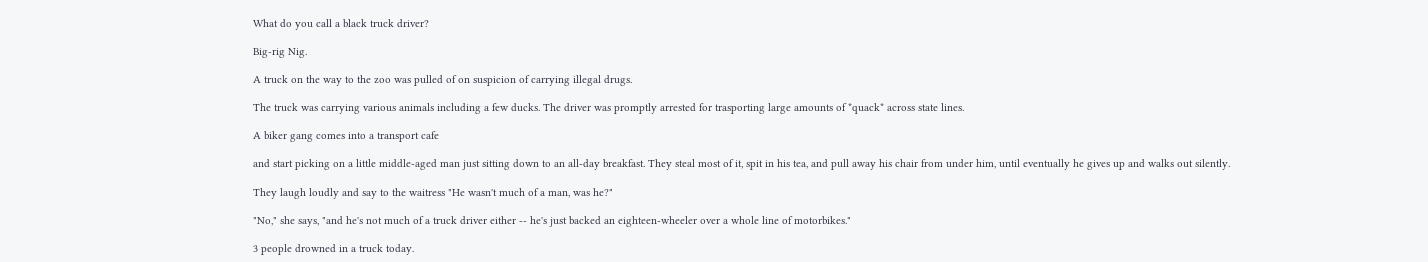What do you call a black truck driver?

Big-rig Nig.

A truck on the way to the zoo was pulled of on suspicion of carrying illegal drugs.

The truck was carrying various animals including a few ducks. The driver was promptly arrested for trasporting large amounts of *quack* across state lines.

A biker gang comes into a transport cafe

and start picking on a little middle-aged man just sitting down to an all-day breakfast. They steal most of it, spit in his tea, and pull away his chair from under him, until eventually he gives up and walks out silently.

They laugh loudly and say to the waitress "He wasn't much of a man, was he?"

"No," she says, "and he's not much of a truck driver either -- he's just backed an eighteen-wheeler over a whole line of motorbikes."

3 people drowned in a truck today.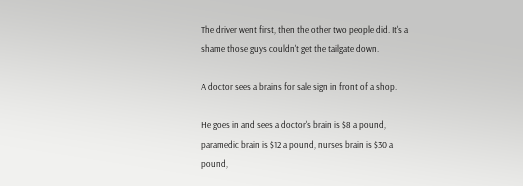The driver went first, then the other two people did. It's a shame those guys couldn't get the tailgate down.

A doctor sees a brains for sale sign in front of a shop.

He goes in and sees a doctor's brain is $8 a pound, paramedic brain is $12 a pound, nurses brain is $30 a pound,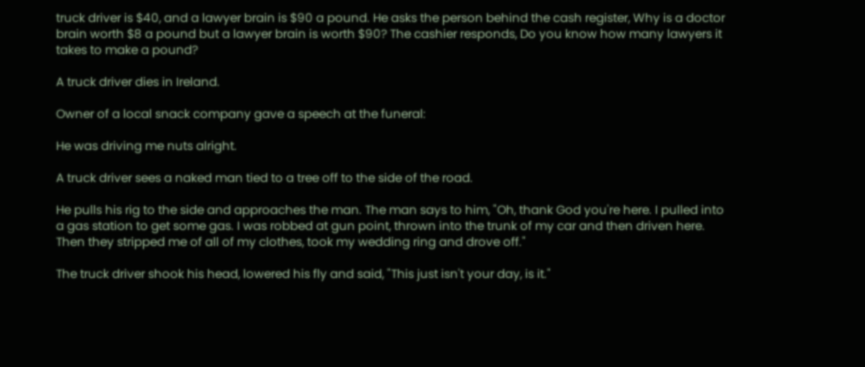truck driver is $40, and a lawyer brain is $90 a pound. He asks the person behind the cash register, Why is a doctor brain worth $8 a pound but a lawyer brain is worth $90? The cashier responds, Do you know how many lawyers it takes to make a pound?

A truck driver dies in Ireland.

Owner of a local snack company gave a speech at the funeral:

He was driving me nuts alright.

A truck driver sees a naked man tied to a tree off to the side of the road.

He pulls his rig to the side and approaches the man. The man says to him, "Oh, thank God you're here. I pulled into a gas station to get some gas. I was robbed at gun point, thrown into the trunk of my car and then driven here. Then they stripped me of all of my clothes, took my wedding ring and drove off."

The truck driver shook his head, lowered his fly and said, "This just isn't your day, is it."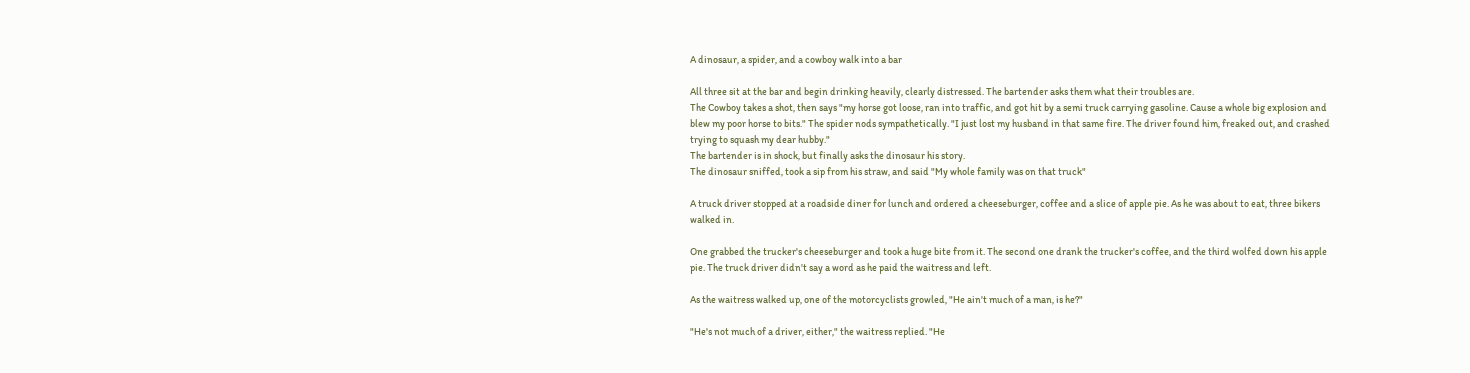A dinosaur, a spider, and a cowboy walk into a bar

All three sit at the bar and begin drinking heavily, clearly distressed. The bartender asks them what their troubles are.
The Cowboy takes a shot, then says "my horse got loose, ran into traffic, and got hit by a semi truck carrying gasoline. Cause a whole big explosion and blew my poor horse to bits." The spider nods sympathetically. "I just lost my husband in that same fire. The driver found him, freaked out, and crashed trying to squash my dear hubby."
The bartender is in shock, but finally asks the dinosaur his story.
The dinosaur sniffed, took a sip from his straw, and said "My whole family was on that truck"

A truck driver stopped at a roadside diner for lunch and ordered a cheeseburger, coffee and a slice of apple pie. As he was about to eat, three bikers walked in.

One grabbed the trucker's cheeseburger and took a huge bite from it. The second one drank the trucker's coffee, and the third wolfed down his apple pie. The truck driver didn't say a word as he paid the waitress and left.

As the waitress walked up, one of the motorcyclists growled, "He ain't much of a man, is he?"

"He's not much of a driver, either," the waitress replied. "He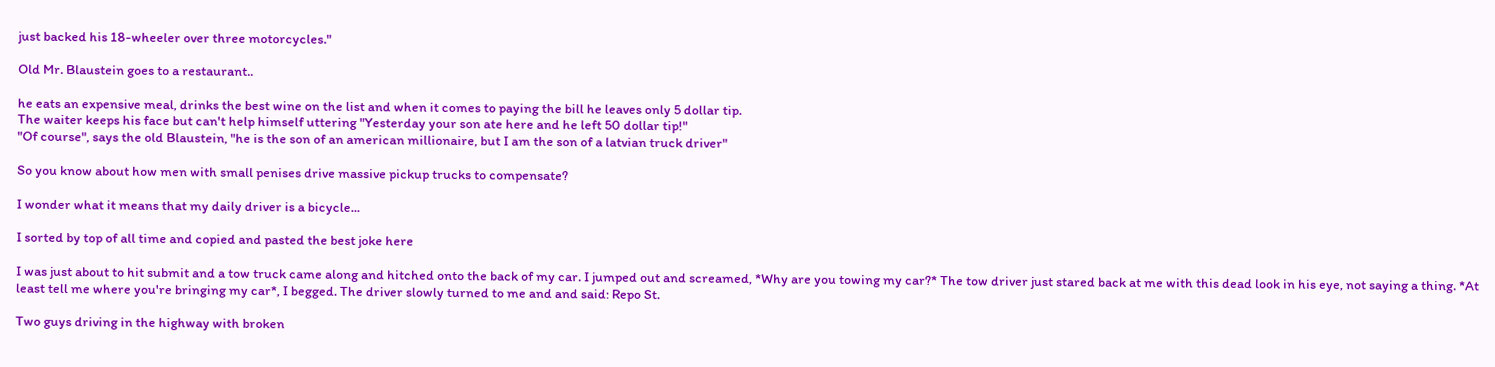just backed his 18-wheeler over three motorcycles."

Old Mr. Blaustein goes to a restaurant..

he eats an expensive meal, drinks the best wine on the list and when it comes to paying the bill he leaves only 5 dollar tip.
The waiter keeps his face but can't help himself uttering "Yesterday your son ate here and he left 50 dollar tip!"
"Of course", says the old Blaustein, "he is the son of an american millionaire, but I am the son of a latvian truck driver"

So you know about how men with small penises drive massive pickup trucks to compensate?

I wonder what it means that my daily driver is a bicycle...

I sorted by top of all time and copied and pasted the best joke here

I was just about to hit submit and a tow truck came along and hitched onto the back of my car. I jumped out and screamed, *Why are you towing my car?* The tow driver just stared back at me with this dead look in his eye, not saying a thing. *At least tell me where you're bringing my car*, I begged. The driver slowly turned to me and and said: Repo St.

Two guys driving in the highway with broken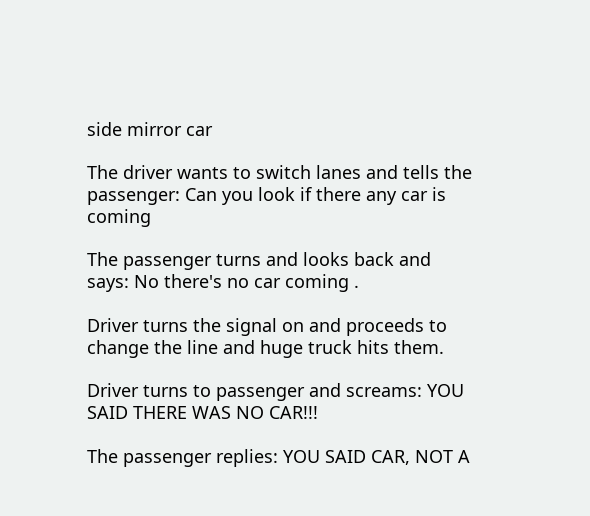side mirror car

The driver wants to switch lanes and tells the passenger: Can you look if there any car is coming

The passenger turns and looks back and says: No there's no car coming .

Driver turns the signal on and proceeds to change the line and huge truck hits them.

Driver turns to passenger and screams: YOU SAID THERE WAS NO CAR!!!

The passenger replies: YOU SAID CAR, NOT A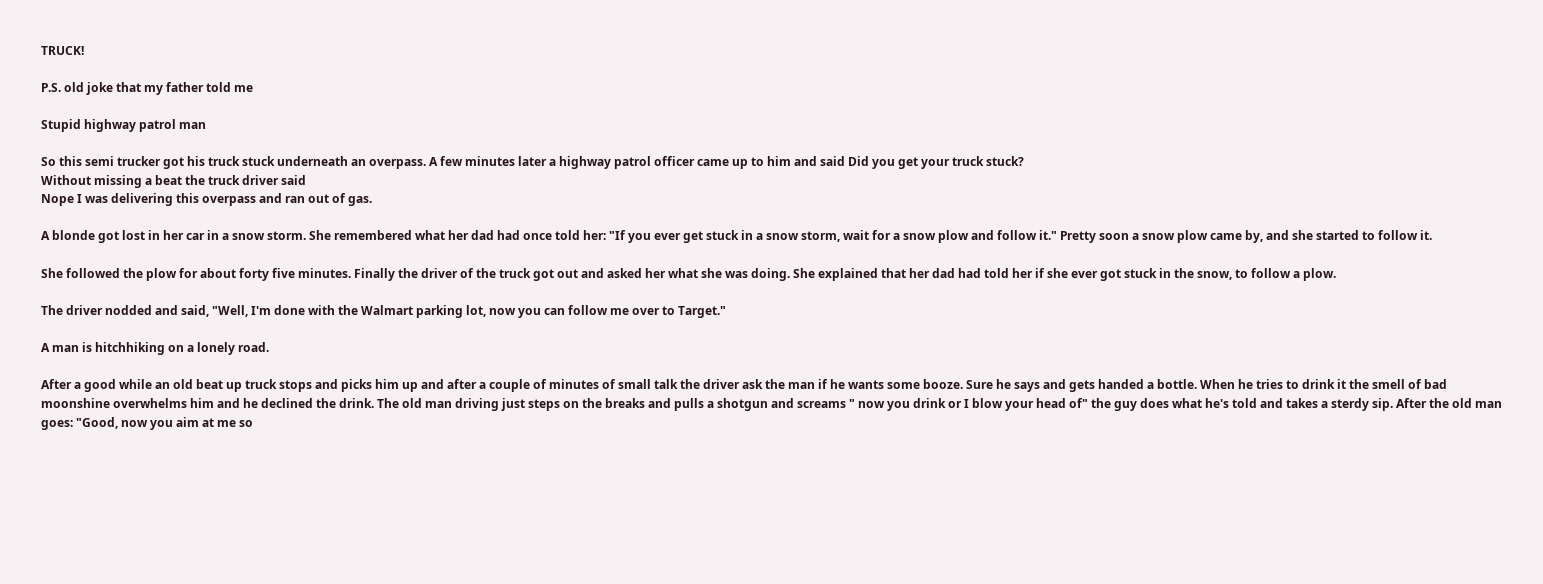TRUCK!

P.S. old joke that my father told me

Stupid highway patrol man

So this semi trucker got his truck stuck underneath an overpass. A few minutes later a highway patrol officer came up to him and said Did you get your truck stuck?
Without missing a beat the truck driver said
Nope I was delivering this overpass and ran out of gas.

A blonde got lost in her car in a snow storm. She remembered what her dad had once told her: "If you ever get stuck in a snow storm, wait for a snow plow and follow it." Pretty soon a snow plow came by, and she started to follow it.

She followed the plow for about forty five minutes. Finally the driver of the truck got out and asked her what she was doing. She explained that her dad had told her if she ever got stuck in the snow, to follow a plow.

The driver nodded and said, "Well, I'm done with the Walmart parking lot, now you can follow me over to Target."

A man is hitchhiking on a lonely road.

After a good while an old beat up truck stops and picks him up and after a couple of minutes of small talk the driver ask the man if he wants some booze. Sure he says and gets handed a bottle. When he tries to drink it the smell of bad moonshine overwhelms him and he declined the drink. The old man driving just steps on the breaks and pulls a shotgun and screams " now you drink or I blow your head of" the guy does what he's told and takes a sterdy sip. After the old man goes: "Good, now you aim at me so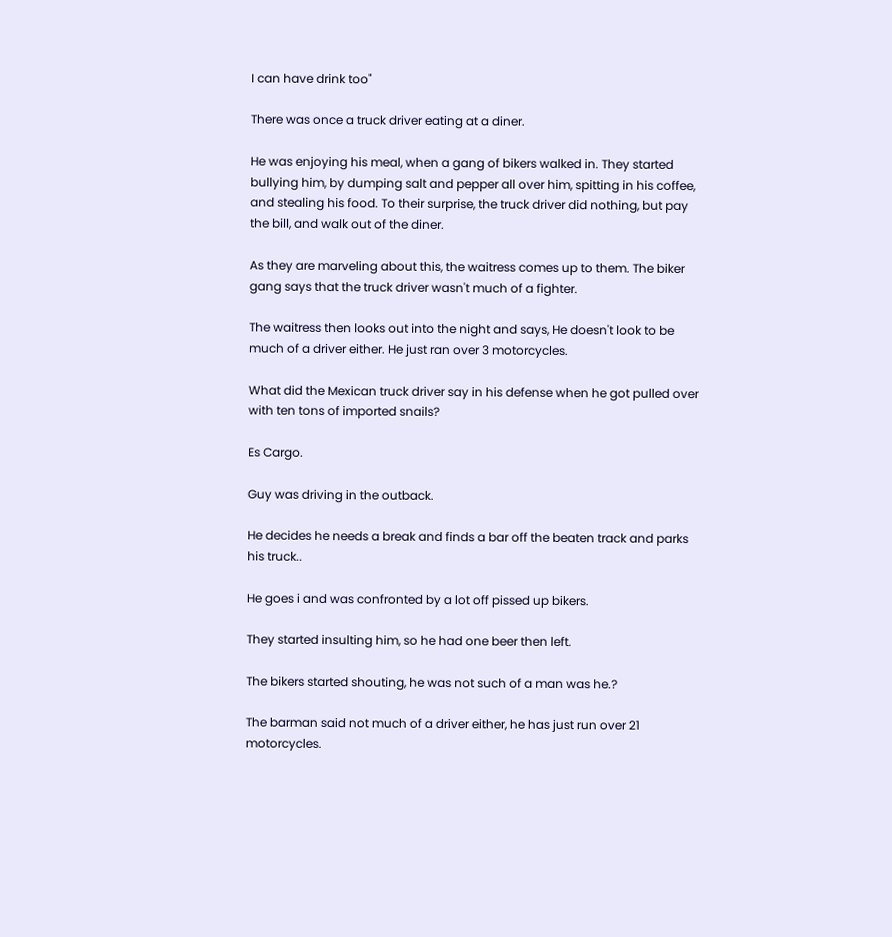I can have drink too"

There was once a truck driver eating at a diner.

He was enjoying his meal, when a gang of bikers walked in. They started bullying him, by dumping salt and pepper all over him, spitting in his coffee, and stealing his food. To their surprise, the truck driver did nothing, but pay the bill, and walk out of the diner.

As they are marveling about this, the waitress comes up to them. The biker gang says that the truck driver wasn't much of a fighter.

The waitress then looks out into the night and says, He doesn't look to be much of a driver either. He just ran over 3 motorcycles.

What did the Mexican truck driver say in his defense when he got pulled over with ten tons of imported snails?

Es Cargo.

Guy was driving in the outback.

He decides he needs a break and finds a bar off the beaten track and parks his truck..

He goes i and was confronted by a lot off pissed up bikers.

They started insulting him, so he had one beer then left.

The bikers started shouting, he was not such of a man was he.?

The barman said not much of a driver either, he has just run over 21 motorcycles.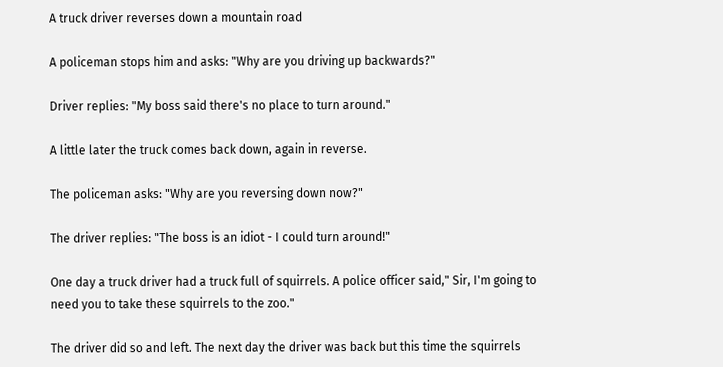A truck driver reverses down a mountain road

A policeman stops him and asks: "Why are you driving up backwards?"

Driver replies: "My boss said there's no place to turn around."

A little later the truck comes back down, again in reverse.

The policeman asks: "Why are you reversing down now?"

The driver replies: "The boss is an idiot - I could turn around!"

One day a truck driver had a truck full of squirrels. A police officer said," Sir, I'm going to need you to take these squirrels to the zoo."

The driver did so and left. The next day the driver was back but this time the squirrels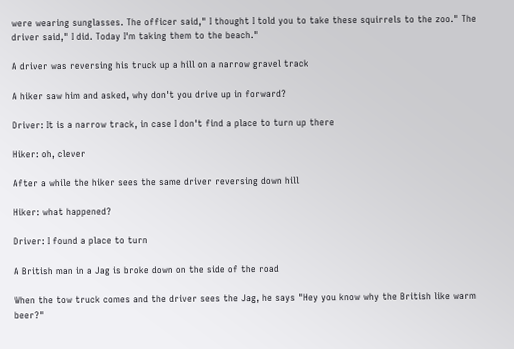were wearing sunglasses. The officer said," I thought I told you to take these squirrels to the zoo." The driver said," I did. Today I'm taking them to the beach."

A driver was reversing his truck up a hill on a narrow gravel track

A hiker saw him and asked, why don't you drive up in forward?

Driver: It is a narrow track, in case I don't find a place to turn up there

Hiker: oh, clever

After a while the hiker sees the same driver reversing down hill

Hiker: what happened?

Driver: I found a place to turn

A British man in a Jag is broke down on the side of the road

When the tow truck comes and the driver sees the Jag, he says "Hey you know why the British like warm beer?"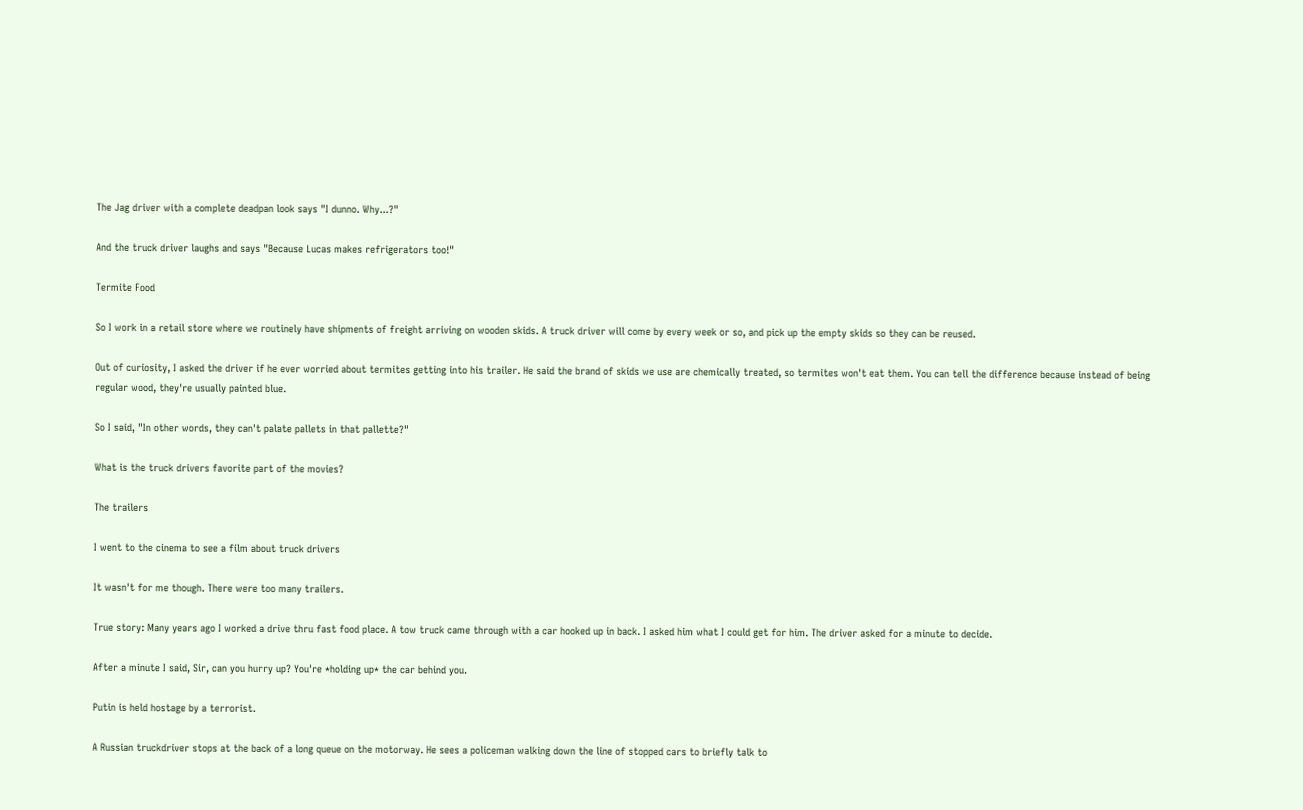The Jag driver with a complete deadpan look says "I dunno. Why...?"

And the truck driver laughs and says "Because Lucas makes refrigerators too!"

Termite Food

So I work in a retail store where we routinely have shipments of freight arriving on wooden skids. A truck driver will come by every week or so, and pick up the empty skids so they can be reused.

Out of curiosity, I asked the driver if he ever worried about termites getting into his trailer. He said the brand of skids we use are chemically treated, so termites won't eat them. You can tell the difference because instead of being regular wood, they're usually painted blue.

So I said, "In other words, they can't palate pallets in that pallette?"

What is the truck drivers favorite part of the movies?

The trailers

I went to the cinema to see a film about truck drivers

It wasn't for me though. There were too many trailers.

True story: Many years ago I worked a drive thru fast food place. A tow truck came through with a car hooked up in back. I asked him what I could get for him. The driver asked for a minute to decide.

After a minute I said, Sir, can you hurry up? You're *holding up* the car behind you.

Putin is held hostage by a terrorist.

A Russian truckdriver stops at the back of a long queue on the motorway. He sees a policeman walking down the line of stopped cars to briefly talk to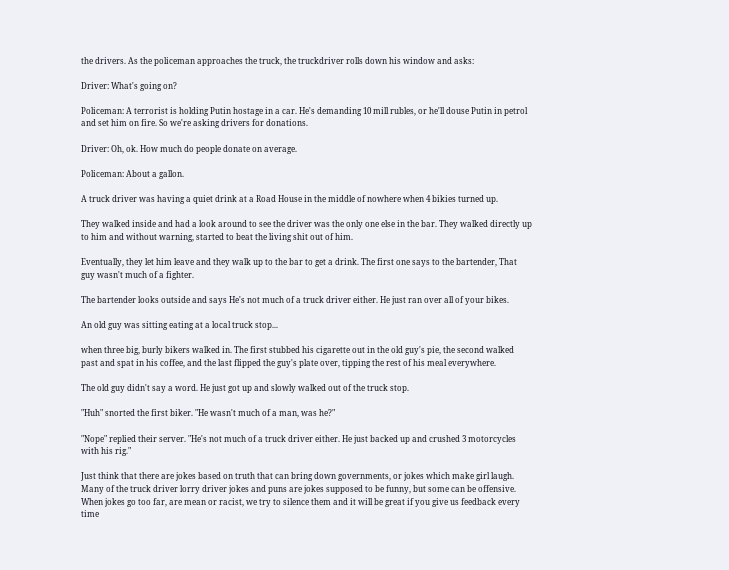the drivers. As the policeman approaches the truck, the truckdriver rolls down his window and asks:

Driver: What's going on?

Policeman: A terrorist is holding Putin hostage in a car. He's demanding 10 mill rubles, or he'll douse Putin in petrol and set him on fire. So we're asking drivers for donations.

Driver: Oh, ok. How much do people donate on average.

Policeman: About a gallon.

A truck driver was having a quiet drink at a Road House in the middle of nowhere when 4 bikies turned up.

They walked inside and had a look around to see the driver was the only one else in the bar. They walked directly up to him and without warning, started to beat the living shit out of him.

Eventually, they let him leave and they walk up to the bar to get a drink. The first one says to the bartender, That guy wasn't much of a fighter.

The bartender looks outside and says He's not much of a truck driver either. He just ran over all of your bikes.

An old guy was sitting eating at a local truck stop...

when three big, burly bikers walked in. The first stubbed his cigarette out in the old guy's pie, the second walked past and spat in his coffee, and the last flipped the guy's plate over, tipping the rest of his meal everywhere.

The old guy didn't say a word. He just got up and slowly walked out of the truck stop.

"Huh" snorted the first biker. "He wasn't much of a man, was he?"

"Nope" replied their server. "He's not much of a truck driver either. He just backed up and crushed 3 motorcycles with his rig."

Just think that there are jokes based on truth that can bring down governments, or jokes which make girl laugh. Many of the truck driver lorry driver jokes and puns are jokes supposed to be funny, but some can be offensive. When jokes go too far, are mean or racist, we try to silence them and it will be great if you give us feedback every time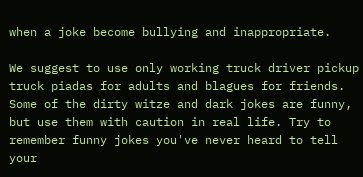when a joke become bullying and inappropriate.

We suggest to use only working truck driver pickup truck piadas for adults and blagues for friends. Some of the dirty witze and dark jokes are funny, but use them with caution in real life. Try to remember funny jokes you've never heard to tell your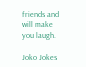friends and will make you laugh.

Joko Jokes